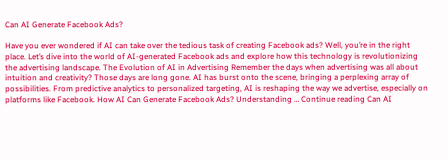Can AI Generate Facebook Ads?

Have you ever wondered if AI can take over the tedious task of creating Facebook ads? Well, you’re in the right place. Let’s dive into the world of AI-generated Facebook ads and explore how this technology is revolutionizing the advertising landscape. The Evolution of AI in Advertising Remember the days when advertising was all about intuition and creativity? Those days are long gone. AI has burst onto the scene, bringing a perplexing array of possibilities. From predictive analytics to personalized targeting, AI is reshaping the way we advertise, especially on platforms like Facebook. How AI Can Generate Facebook Ads? Understanding … Continue reading Can AI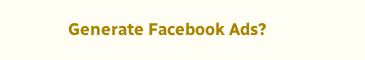Generate Facebook Ads?